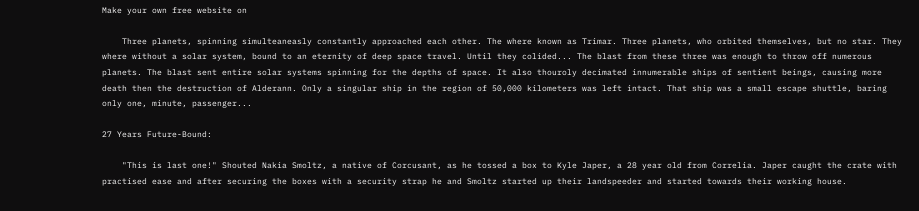Make your own free website on

    Three planets, spinning simulteaneasly constantly approached each other. The where known as Trimar. Three planets, who orbited themselves, but no star. They where without a solar system, bound to an eternity of deep space travel. Until they colided... The blast from these three was enough to throw off numerous planets. The blast sent entire solar systems spinning for the depths of space. It also thouroly decimated innumerable ships of sentient beings, causing more death then the destruction of Alderann. Only a singular ship in the region of 50,000 kilometers was left intact. That ship was a small escape shuttle, baring only one, minute, passenger...

27 Years Future-Bound:

    "This is last one!" Shouted Nakia Smoltz, a native of Corcusant, as he tossed a box to Kyle Japer, a 28 year old from Correlia. Japer caught the crate with practised ease and after securing the boxes with a security strap he and Smoltz started up their landspeeder and started towards their working house.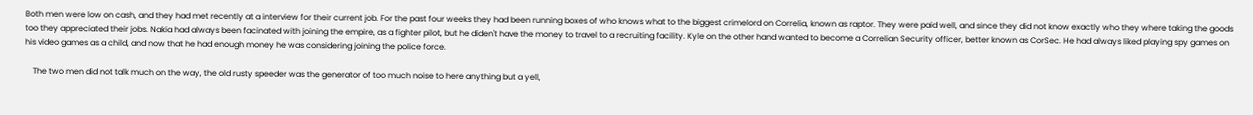Both men were low on cash, and they had met recently at a interview for their current job. For the past four weeks they had been running boxes of who knows what to the biggest crimelord on Correlia, known as raptor. They were paid well, and since they did not know exactly who they where taking the goods too they appreciated their jobs. Nakia had always been facinated with joining the empire, as a fighter pilot, but he diden't have the money to travel to a recruiting facility. Kyle on the other hand wanted to become a Correlian Security officer, better known as CorSec. He had always liked playing spy games on his video games as a child, and now that he had enough money he was considering joining the police force.

    The two men did not talk much on the way, the old rusty speeder was the generator of too much noise to here anything but a yell,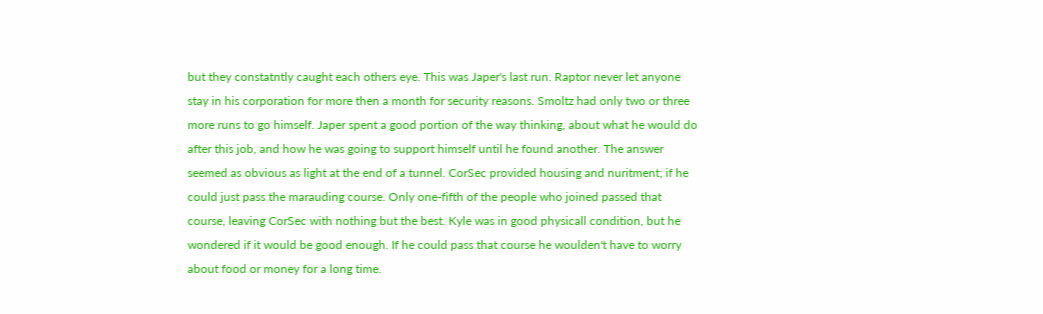but they constatntly caught each others eye. This was Japer's last run. Raptor never let anyone stay in his corporation for more then a month for security reasons. Smoltz had only two or three more runs to go himself. Japer spent a good portion of the way thinking, about what he would do after this job, and how he was going to support himself until he found another. The answer seemed as obvious as light at the end of a tunnel. CorSec provided housing and nuritment; if he could just pass the marauding course. Only one-fifth of the people who joined passed that course, leaving CorSec with nothing but the best. Kyle was in good physicall condition, but he wondered if it would be good enough. If he could pass that course he woulden't have to worry about food or money for a long time.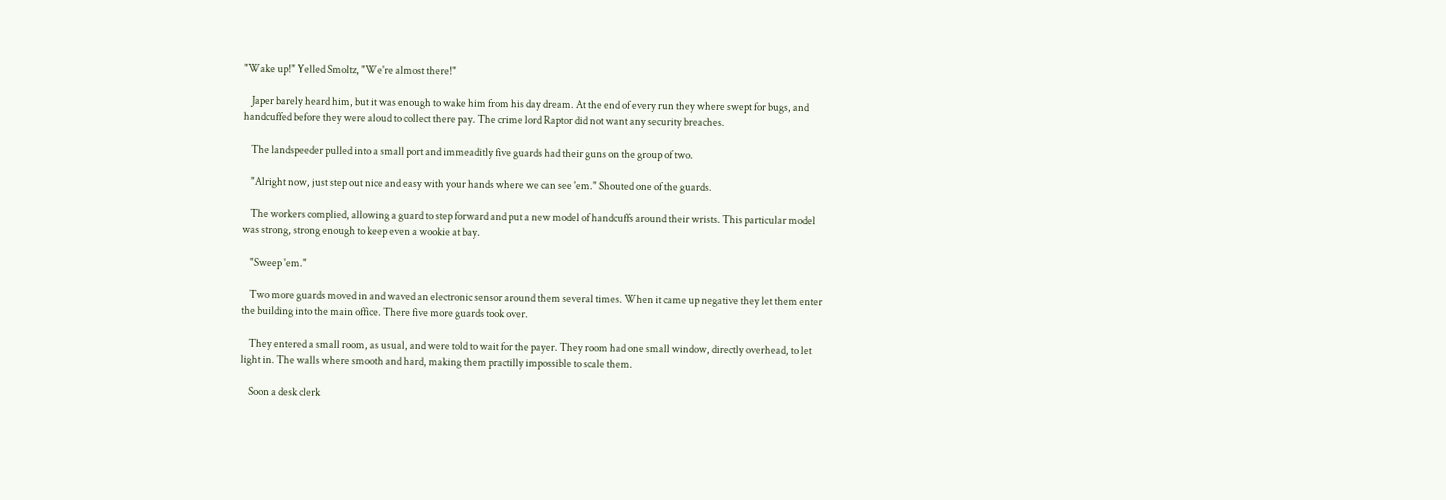"Wake up!" Yelled Smoltz, "We're almost there!"

    Japer barely heard him, but it was enough to wake him from his day dream. At the end of every run they where swept for bugs, and handcuffed before they were aloud to collect there pay. The crime lord Raptor did not want any security breaches.

    The landspeeder pulled into a small port and immeaditly five guards had their guns on the group of two.

    "Alright now, just step out nice and easy with your hands where we can see 'em." Shouted one of the guards.

    The workers complied, allowing a guard to step forward and put a new model of handcuffs around their wrists. This particular model was strong, strong enough to keep even a wookie at bay.

    "Sweep 'em."

    Two more guards moved in and waved an electronic sensor around them several times. When it came up negative they let them enter the building into the main office. There five more guards took over.

    They entered a small room, as usual, and were told to wait for the payer. They room had one small window, directly overhead, to let light in. The walls where smooth and hard, making them practilly impossible to scale them.

    Soon a desk clerk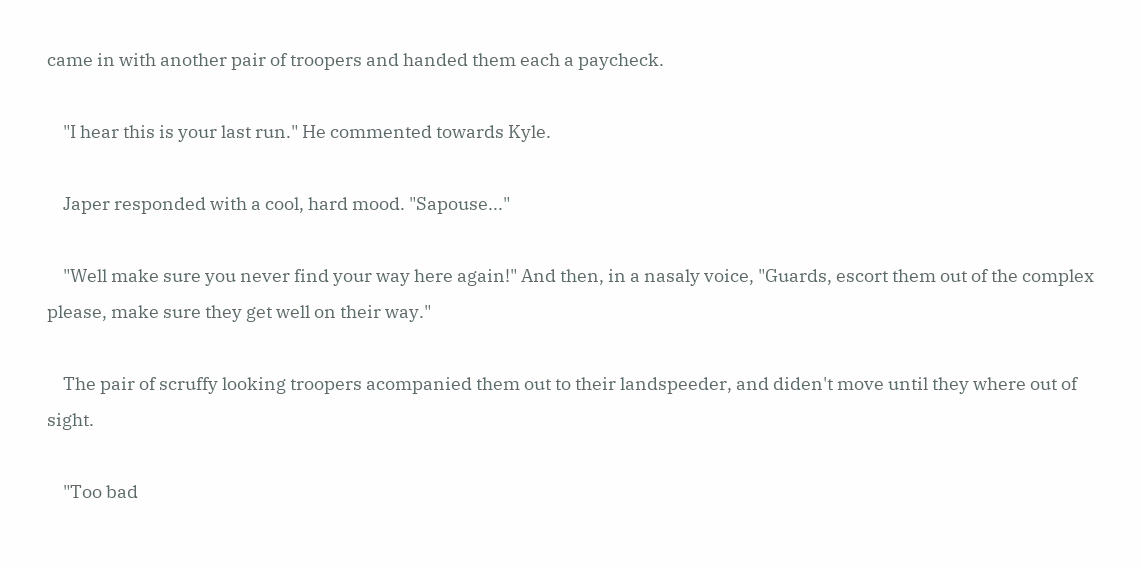came in with another pair of troopers and handed them each a paycheck.

    "I hear this is your last run." He commented towards Kyle.

    Japer responded with a cool, hard mood. "Sapouse..."

    "Well make sure you never find your way here again!" And then, in a nasaly voice, "Guards, escort them out of the complex please, make sure they get well on their way."

    The pair of scruffy looking troopers acompanied them out to their landspeeder, and diden't move until they where out of sight.

    "Too bad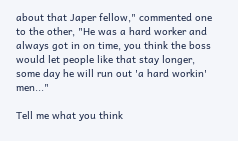about that Japer fellow," commented one to the other, "He was a hard worker and always got in on time, you think the boss would let people like that stay longer, some day he will run out 'a hard workin' men..."

Tell me what you think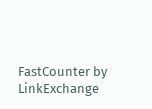FastCounter by LinkExchange